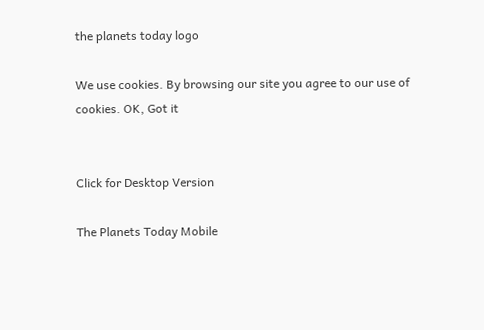the planets today logo

We use cookies. By browsing our site you agree to our use of cookies. OK, Got it


Click for Desktop Version

The Planets Today Mobile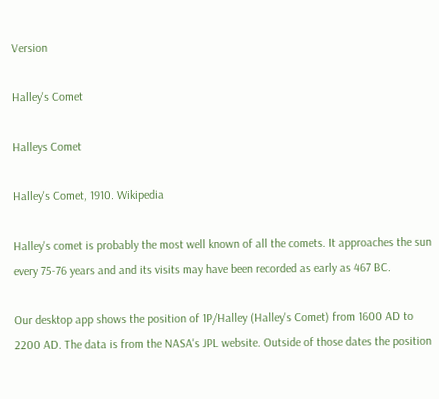Version

Halley's Comet

Halleys Comet

Halley's Comet, 1910. Wikipedia

Halley's comet is probably the most well known of all the comets. It approaches the sun every 75-76 years and and its visits may have been recorded as early as 467 BC.

Our desktop app shows the position of 1P/Halley (Halley's Comet) from 1600 AD to 2200 AD. The data is from the NASA's JPL website. Outside of those dates the position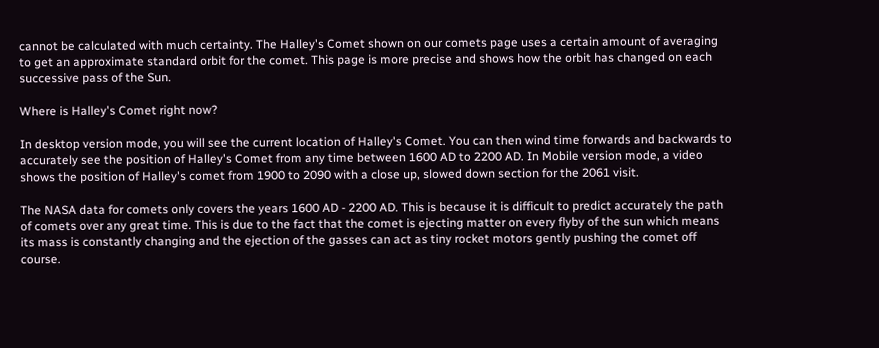cannot be calculated with much certainty. The Halley's Comet shown on our comets page uses a certain amount of averaging to get an approximate standard orbit for the comet. This page is more precise and shows how the orbit has changed on each successive pass of the Sun.

Where is Halley's Comet right now?

In desktop version mode, you will see the current location of Halley's Comet. You can then wind time forwards and backwards to accurately see the position of Halley's Comet from any time between 1600 AD to 2200 AD. In Mobile version mode, a video shows the position of Halley's comet from 1900 to 2090 with a close up, slowed down section for the 2061 visit.

The NASA data for comets only covers the years 1600 AD - 2200 AD. This is because it is difficult to predict accurately the path of comets over any great time. This is due to the fact that the comet is ejecting matter on every flyby of the sun which means its mass is constantly changing and the ejection of the gasses can act as tiny rocket motors gently pushing the comet off course.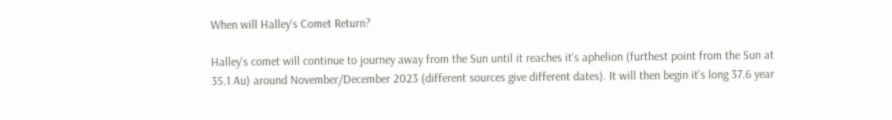When will Halley's Comet Return?

Halley's comet will continue to journey away from the Sun until it reaches it's aphelion (furthest point from the Sun at 35.1 Au) around November/December 2023 (different sources give different dates). It will then begin it's long 37.6 year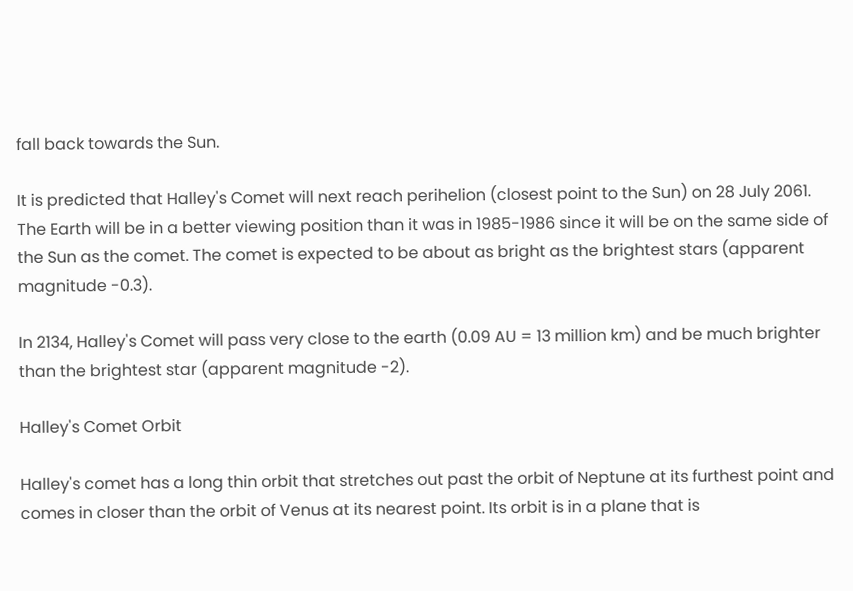fall back towards the Sun.

It is predicted that Halley's Comet will next reach perihelion (closest point to the Sun) on 28 July 2061. The Earth will be in a better viewing position than it was in 1985-1986 since it will be on the same side of the Sun as the comet. The comet is expected to be about as bright as the brightest stars (apparent magnitude -0.3).

In 2134, Halley's Comet will pass very close to the earth (0.09 AU = 13 million km) and be much brighter than the brightest star (apparent magnitude -2).

Halley's Comet Orbit

Halley's comet has a long thin orbit that stretches out past the orbit of Neptune at its furthest point and comes in closer than the orbit of Venus at its nearest point. Its orbit is in a plane that is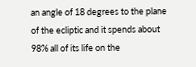an angle of 18 degrees to the plane of the ecliptic and it spends about 98% all of its life on the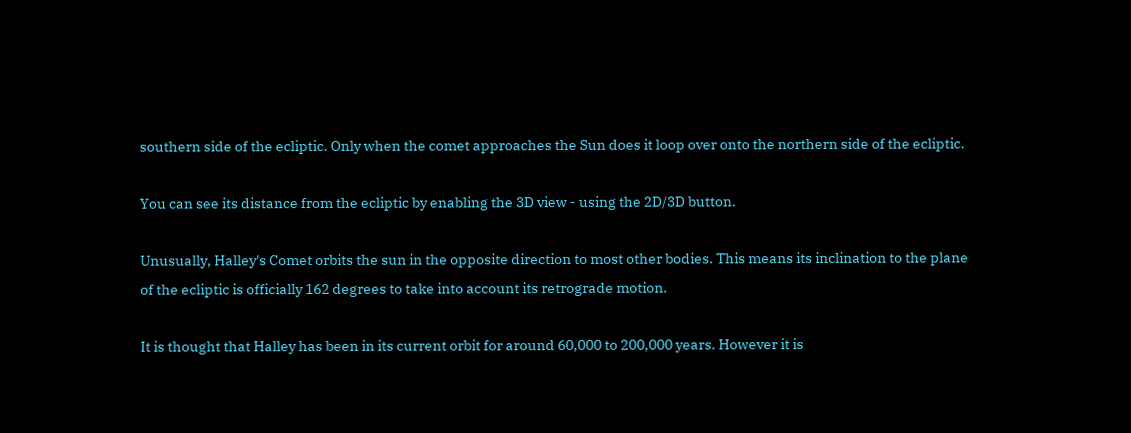southern side of the ecliptic. Only when the comet approaches the Sun does it loop over onto the northern side of the ecliptic.

You can see its distance from the ecliptic by enabling the 3D view - using the 2D/3D button.

Unusually, Halley's Comet orbits the sun in the opposite direction to most other bodies. This means its inclination to the plane of the ecliptic is officially 162 degrees to take into account its retrograde motion.

It is thought that Halley has been in its current orbit for around 60,000 to 200,000 years. However it is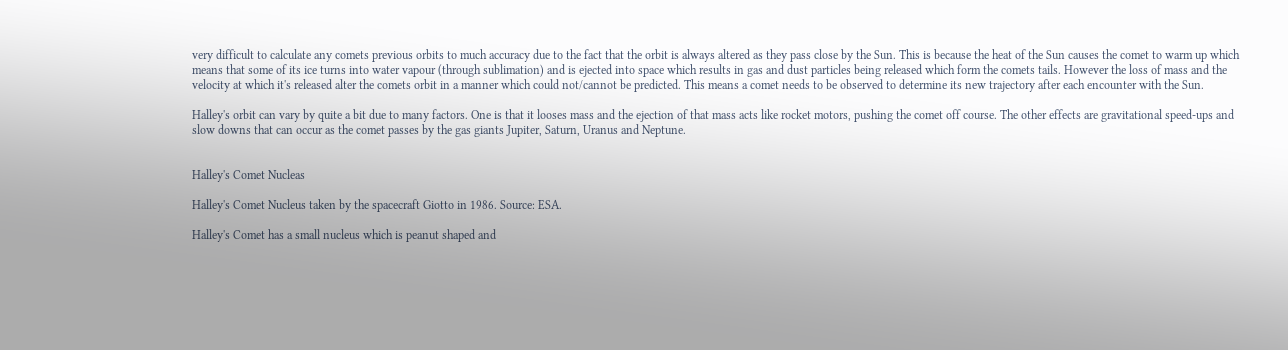very difficult to calculate any comets previous orbits to much accuracy due to the fact that the orbit is always altered as they pass close by the Sun. This is because the heat of the Sun causes the comet to warm up which means that some of its ice turns into water vapour (through sublimation) and is ejected into space which results in gas and dust particles being released which form the comets tails. However the loss of mass and the velocity at which it's released alter the comets orbit in a manner which could not/cannot be predicted. This means a comet needs to be observed to determine its new trajectory after each encounter with the Sun.

Halley's orbit can vary by quite a bit due to many factors. One is that it looses mass and the ejection of that mass acts like rocket motors, pushing the comet off course. The other effects are gravitational speed-ups and slow downs that can occur as the comet passes by the gas giants Jupiter, Saturn, Uranus and Neptune.


Halley's Comet Nucleas

Halley's Comet Nucleus taken by the spacecraft Giotto in 1986. Source: ESA.

Halley's Comet has a small nucleus which is peanut shaped and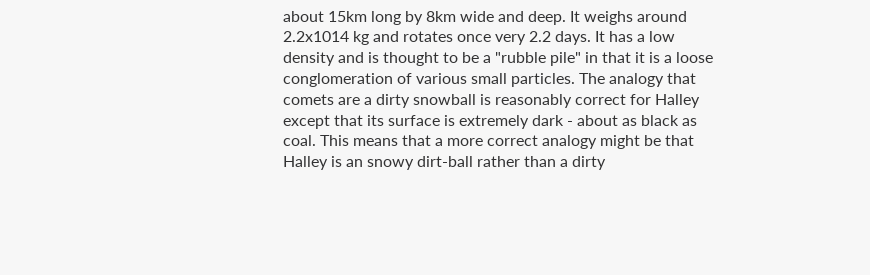about 15km long by 8km wide and deep. It weighs around 2.2x1014 kg and rotates once very 2.2 days. It has a low density and is thought to be a "rubble pile" in that it is a loose conglomeration of various small particles. The analogy that comets are a dirty snowball is reasonably correct for Halley except that its surface is extremely dark - about as black as coal. This means that a more correct analogy might be that Halley is an snowy dirt-ball rather than a dirty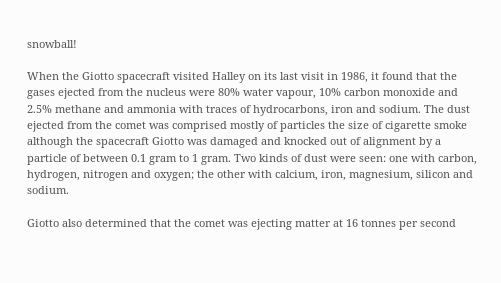snowball!

When the Giotto spacecraft visited Halley on its last visit in 1986, it found that the gases ejected from the nucleus were 80% water vapour, 10% carbon monoxide and 2.5% methane and ammonia with traces of hydrocarbons, iron and sodium. The dust ejected from the comet was comprised mostly of particles the size of cigarette smoke although the spacecraft Giotto was damaged and knocked out of alignment by a particle of between 0.1 gram to 1 gram. Two kinds of dust were seen: one with carbon, hydrogen, nitrogen and oxygen; the other with calcium, iron, magnesium, silicon and sodium.

Giotto also determined that the comet was ejecting matter at 16 tonnes per second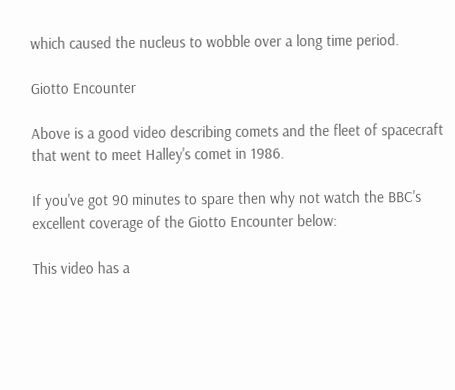which caused the nucleus to wobble over a long time period.

Giotto Encounter

Above is a good video describing comets and the fleet of spacecraft that went to meet Halley's comet in 1986.

If you've got 90 minutes to spare then why not watch the BBC's excellent coverage of the Giotto Encounter below:

This video has a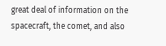great deal of information on the spacecraft, the comet, and also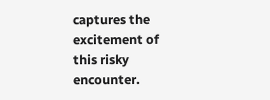captures the excitement of this risky encounter.